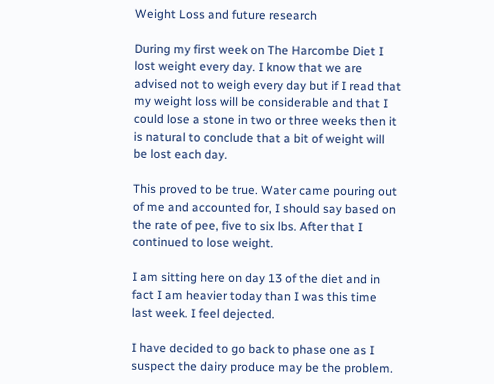Weight Loss and future research

During my first week on The Harcombe Diet I lost weight every day. I know that we are advised not to weigh every day but if I read that my weight loss will be considerable and that I could lose a stone in two or three weeks then it is natural to conclude that a bit of weight will be lost each day.

This proved to be true. Water came pouring out of me and accounted for, I should say based on the rate of pee, five to six lbs. After that I continued to lose weight.

I am sitting here on day 13 of the diet and in fact I am heavier today than I was this time last week. I feel dejected.

I have decided to go back to phase one as I suspect the dairy produce may be the problem.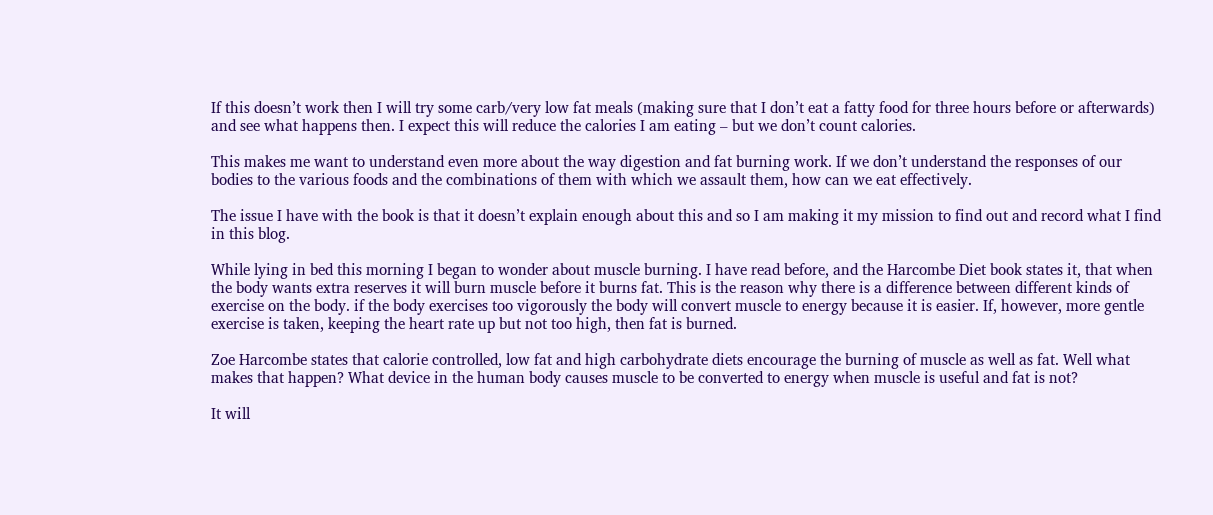If this doesn’t work then I will try some carb/very low fat meals (making sure that I don’t eat a fatty food for three hours before or afterwards) and see what happens then. I expect this will reduce the calories I am eating – but we don’t count calories.

This makes me want to understand even more about the way digestion and fat burning work. If we don’t understand the responses of our bodies to the various foods and the combinations of them with which we assault them, how can we eat effectively.

The issue I have with the book is that it doesn’t explain enough about this and so I am making it my mission to find out and record what I find in this blog.

While lying in bed this morning I began to wonder about muscle burning. I have read before, and the Harcombe Diet book states it, that when the body wants extra reserves it will burn muscle before it burns fat. This is the reason why there is a difference between different kinds of exercise on the body. if the body exercises too vigorously the body will convert muscle to energy because it is easier. If, however, more gentle exercise is taken, keeping the heart rate up but not too high, then fat is burned.

Zoe Harcombe states that calorie controlled, low fat and high carbohydrate diets encourage the burning of muscle as well as fat. Well what makes that happen? What device in the human body causes muscle to be converted to energy when muscle is useful and fat is not?

It will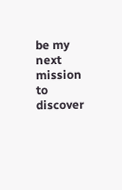be my next mission to discover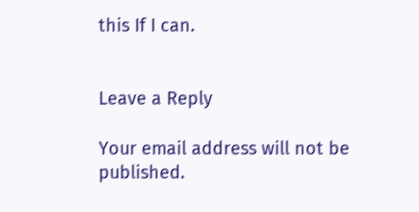this If I can.


Leave a Reply

Your email address will not be published.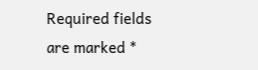Required fields are marked *